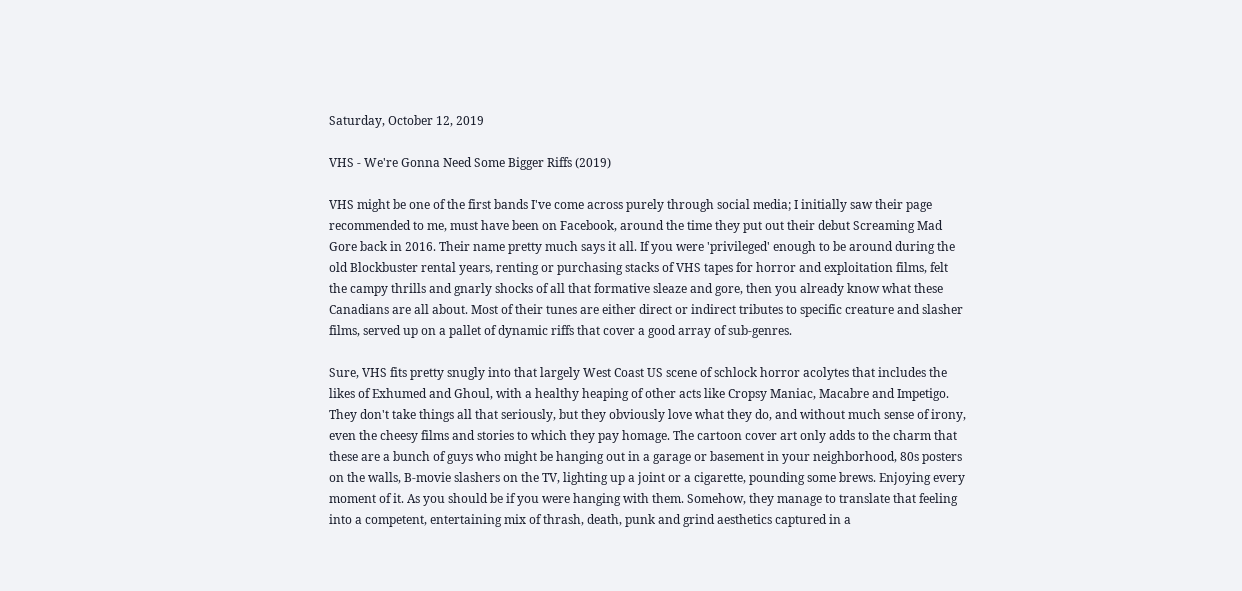Saturday, October 12, 2019

VHS - We're Gonna Need Some Bigger Riffs (2019)

VHS might be one of the first bands I've come across purely through social media; I initially saw their page recommended to me, must have been on Facebook, around the time they put out their debut Screaming Mad Gore back in 2016. Their name pretty much says it all. If you were 'privileged' enough to be around during the old Blockbuster rental years, renting or purchasing stacks of VHS tapes for horror and exploitation films, felt the campy thrills and gnarly shocks of all that formative sleaze and gore, then you already know what these Canadians are all about. Most of their tunes are either direct or indirect tributes to specific creature and slasher films, served up on a pallet of dynamic riffs that cover a good array of sub-genres.

Sure, VHS fits pretty snugly into that largely West Coast US scene of schlock horror acolytes that includes the likes of Exhumed and Ghoul, with a healthy heaping of other acts like Cropsy Maniac, Macabre and Impetigo. They don't take things all that seriously, but they obviously love what they do, and without much sense of irony, even the cheesy films and stories to which they pay homage. The cartoon cover art only adds to the charm that these are a bunch of guys who might be hanging out in a garage or basement in your neighborhood, 80s posters on the walls, B-movie slashers on the TV, lighting up a joint or a cigarette, pounding some brews. Enjoying every moment of it. As you should be if you were hanging with them. Somehow, they manage to translate that feeling into a competent, entertaining mix of thrash, death, punk and grind aesthetics captured in a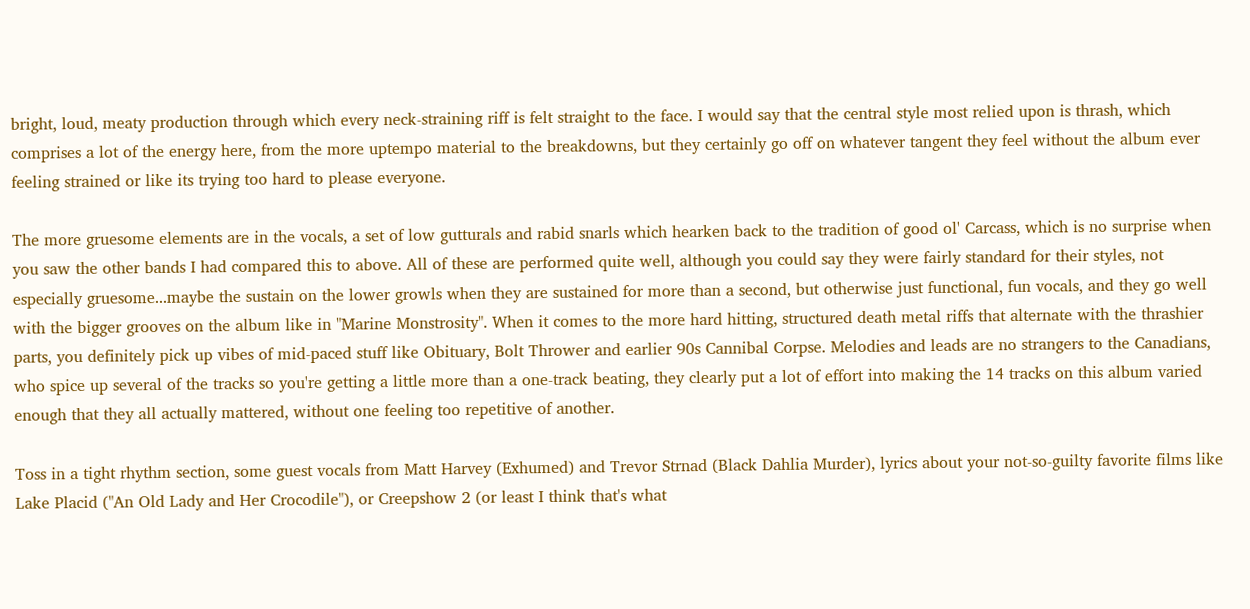bright, loud, meaty production through which every neck-straining riff is felt straight to the face. I would say that the central style most relied upon is thrash, which comprises a lot of the energy here, from the more uptempo material to the breakdowns, but they certainly go off on whatever tangent they feel without the album ever feeling strained or like its trying too hard to please everyone.

The more gruesome elements are in the vocals, a set of low gutturals and rabid snarls which hearken back to the tradition of good ol' Carcass, which is no surprise when you saw the other bands I had compared this to above. All of these are performed quite well, although you could say they were fairly standard for their styles, not especially gruesome...maybe the sustain on the lower growls when they are sustained for more than a second, but otherwise just functional, fun vocals, and they go well with the bigger grooves on the album like in "Marine Monstrosity". When it comes to the more hard hitting, structured death metal riffs that alternate with the thrashier parts, you definitely pick up vibes of mid-paced stuff like Obituary, Bolt Thrower and earlier 90s Cannibal Corpse. Melodies and leads are no strangers to the Canadians, who spice up several of the tracks so you're getting a little more than a one-track beating, they clearly put a lot of effort into making the 14 tracks on this album varied enough that they all actually mattered, without one feeling too repetitive of another.

Toss in a tight rhythm section, some guest vocals from Matt Harvey (Exhumed) and Trevor Strnad (Black Dahlia Murder), lyrics about your not-so-guilty favorite films like Lake Placid ("An Old Lady and Her Crocodile"), or Creepshow 2 (or least I think that's what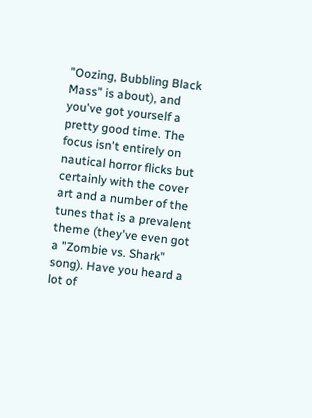"Oozing, Bubbling Black Mass" is about), and you've got yourself a pretty good time. The focus isn't entirely on nautical horror flicks but certainly with the cover art and a number of the tunes that is a prevalent theme (they've even got a "Zombie vs. Shark" song). Have you heard a lot of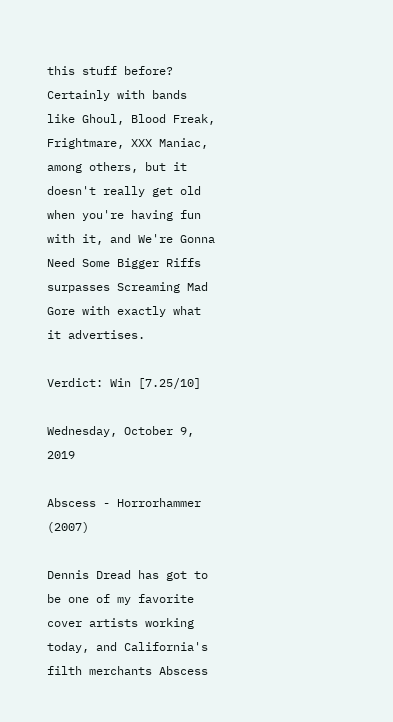this stuff before? Certainly with bands like Ghoul, Blood Freak, Frightmare, XXX Maniac, among others, but it doesn't really get old when you're having fun with it, and We're Gonna Need Some Bigger Riffs surpasses Screaming Mad Gore with exactly what it advertises.

Verdict: Win [7.25/10]

Wednesday, October 9, 2019

Abscess - Horrorhammer (2007)

Dennis Dread has got to be one of my favorite cover artists working today, and California's filth merchants Abscess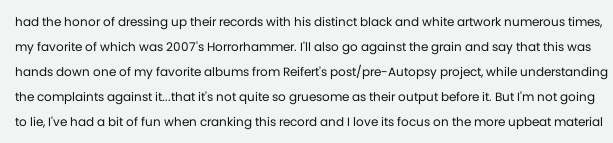had the honor of dressing up their records with his distinct black and white artwork numerous times, my favorite of which was 2007's Horrorhammer. I'll also go against the grain and say that this was hands down one of my favorite albums from Reifert's post/pre-Autopsy project, while understanding the complaints against it...that it's not quite so gruesome as their output before it. But I'm not going to lie, I've had a bit of fun when cranking this record and I love its focus on the more upbeat material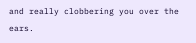and really clobbering you over the ears.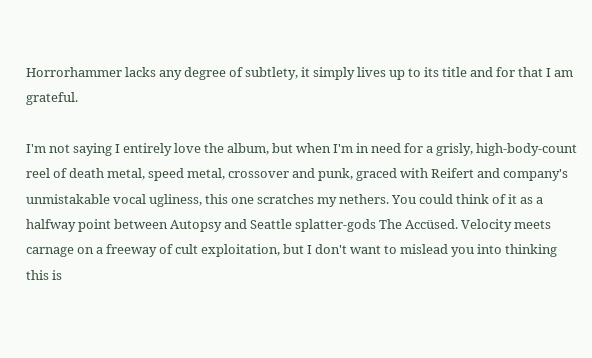Horrorhammer lacks any degree of subtlety, it simply lives up to its title and for that I am grateful.

I'm not saying I entirely love the album, but when I'm in need for a grisly, high-body-count reel of death metal, speed metal, crossover and punk, graced with Reifert and company's unmistakable vocal ugliness, this one scratches my nethers. You could think of it as a halfway point between Autopsy and Seattle splatter-gods The Accüsed. Velocity meets carnage on a freeway of cult exploitation, but I don't want to mislead you into thinking this is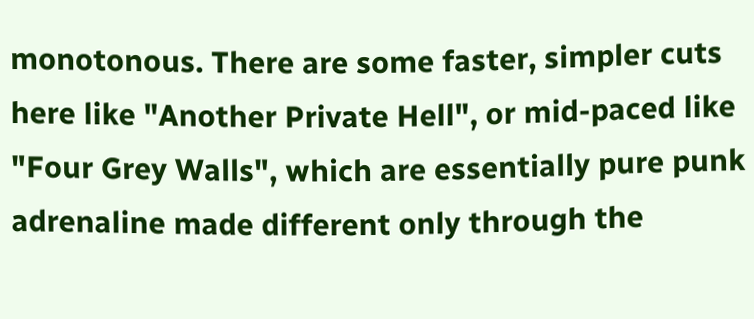monotonous. There are some faster, simpler cuts here like "Another Private Hell", or mid-paced like "Four Grey Walls", which are essentially pure punk adrenaline made different only through the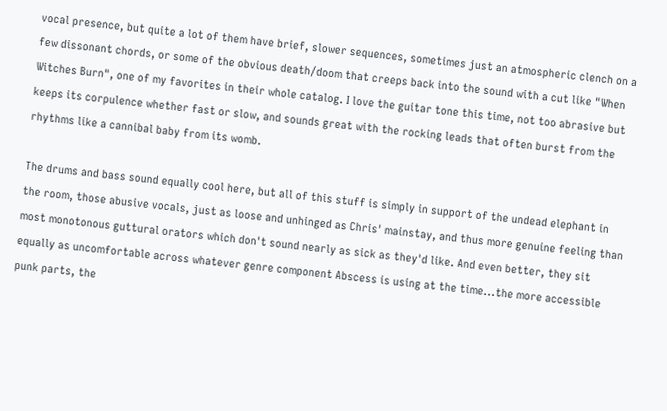vocal presence, but quite a lot of them have brief, slower sequences, sometimes just an atmospheric clench on a few dissonant chords, or some of the obvious death/doom that creeps back into the sound with a cut like "When Witches Burn", one of my favorites in their whole catalog. I love the guitar tone this time, not too abrasive but keeps its corpulence whether fast or slow, and sounds great with the rocking leads that often burst from the rhythms like a cannibal baby from its womb.

The drums and bass sound equally cool here, but all of this stuff is simply in support of the undead elephant in the room, those abusive vocals, just as loose and unhinged as Chris' mainstay, and thus more genuine feeling than most monotonous guttural orators which don't sound nearly as sick as they'd like. And even better, they sit equally as uncomfortable across whatever genre component Abscess is using at the time...the more accessible punk parts, the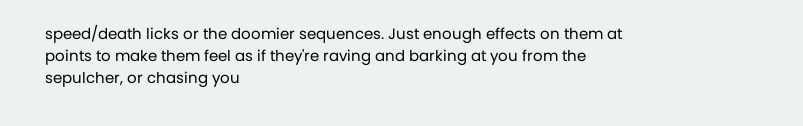speed/death licks or the doomier sequences. Just enough effects on them at points to make them feel as if they're raving and barking at you from the sepulcher, or chasing you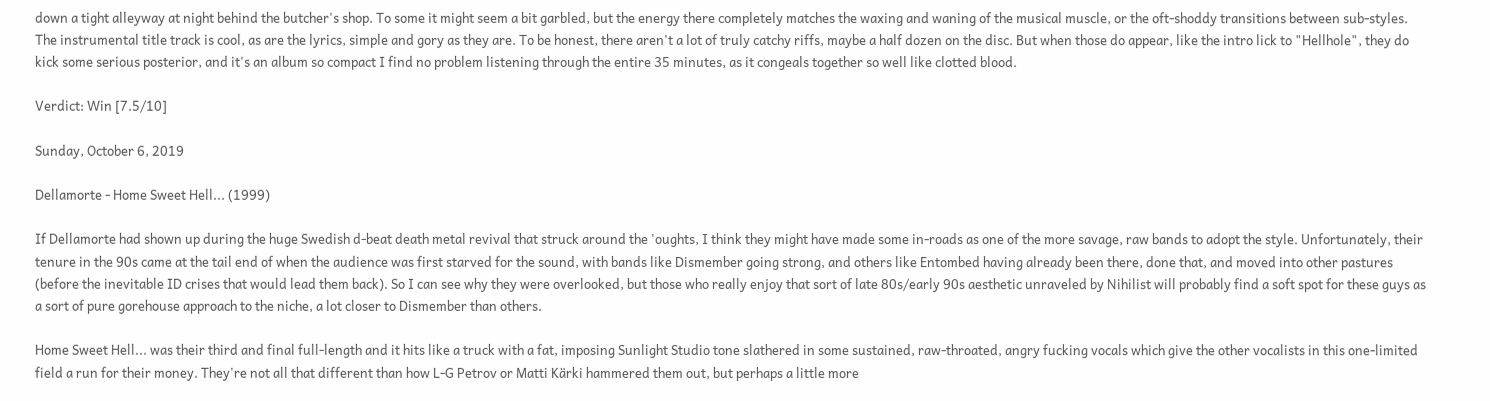down a tight alleyway at night behind the butcher's shop. To some it might seem a bit garbled, but the energy there completely matches the waxing and waning of the musical muscle, or the oft-shoddy transitions between sub-styles. The instrumental title track is cool, as are the lyrics, simple and gory as they are. To be honest, there aren't a lot of truly catchy riffs, maybe a half dozen on the disc. But when those do appear, like the intro lick to "Hellhole", they do kick some serious posterior, and it's an album so compact I find no problem listening through the entire 35 minutes, as it congeals together so well like clotted blood.

Verdict: Win [7.5/10]

Sunday, October 6, 2019

Dellamorte - Home Sweet Hell... (1999)

If Dellamorte had shown up during the huge Swedish d-beat death metal revival that struck around the 'oughts, I think they might have made some in-roads as one of the more savage, raw bands to adopt the style. Unfortunately, their tenure in the 90s came at the tail end of when the audience was first starved for the sound, with bands like Dismember going strong, and others like Entombed having already been there, done that, and moved into other pastures (before the inevitable ID crises that would lead them back). So I can see why they were overlooked, but those who really enjoy that sort of late 80s/early 90s aesthetic unraveled by Nihilist will probably find a soft spot for these guys as a sort of pure gorehouse approach to the niche, a lot closer to Dismember than others.

Home Sweet Hell... was their third and final full-length and it hits like a truck with a fat, imposing Sunlight Studio tone slathered in some sustained, raw-throated, angry fucking vocals which give the other vocalists in this one-limited field a run for their money. They're not all that different than how L-G Petrov or Matti Kärki hammered them out, but perhaps a little more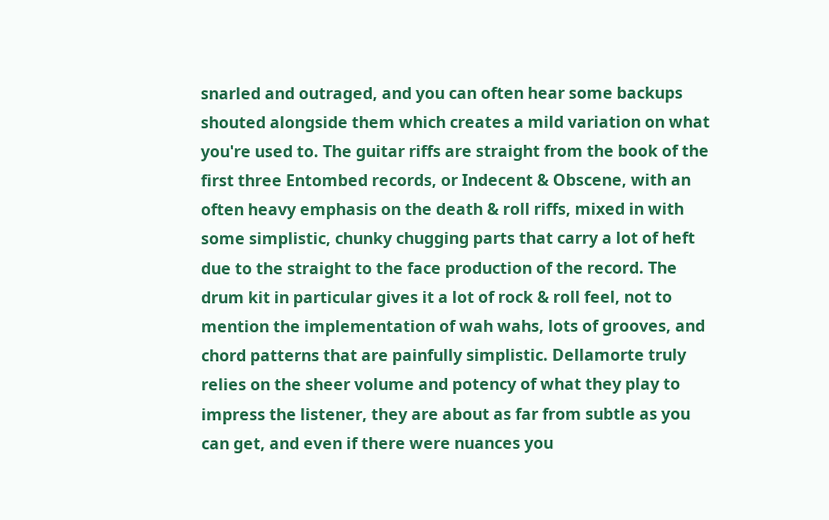snarled and outraged, and you can often hear some backups shouted alongside them which creates a mild variation on what you're used to. The guitar riffs are straight from the book of the first three Entombed records, or Indecent & Obscene, with an often heavy emphasis on the death & roll riffs, mixed in with some simplistic, chunky chugging parts that carry a lot of heft due to the straight to the face production of the record. The drum kit in particular gives it a lot of rock & roll feel, not to mention the implementation of wah wahs, lots of grooves, and chord patterns that are painfully simplistic. Dellamorte truly relies on the sheer volume and potency of what they play to impress the listener, they are about as far from subtle as you can get, and even if there were nuances you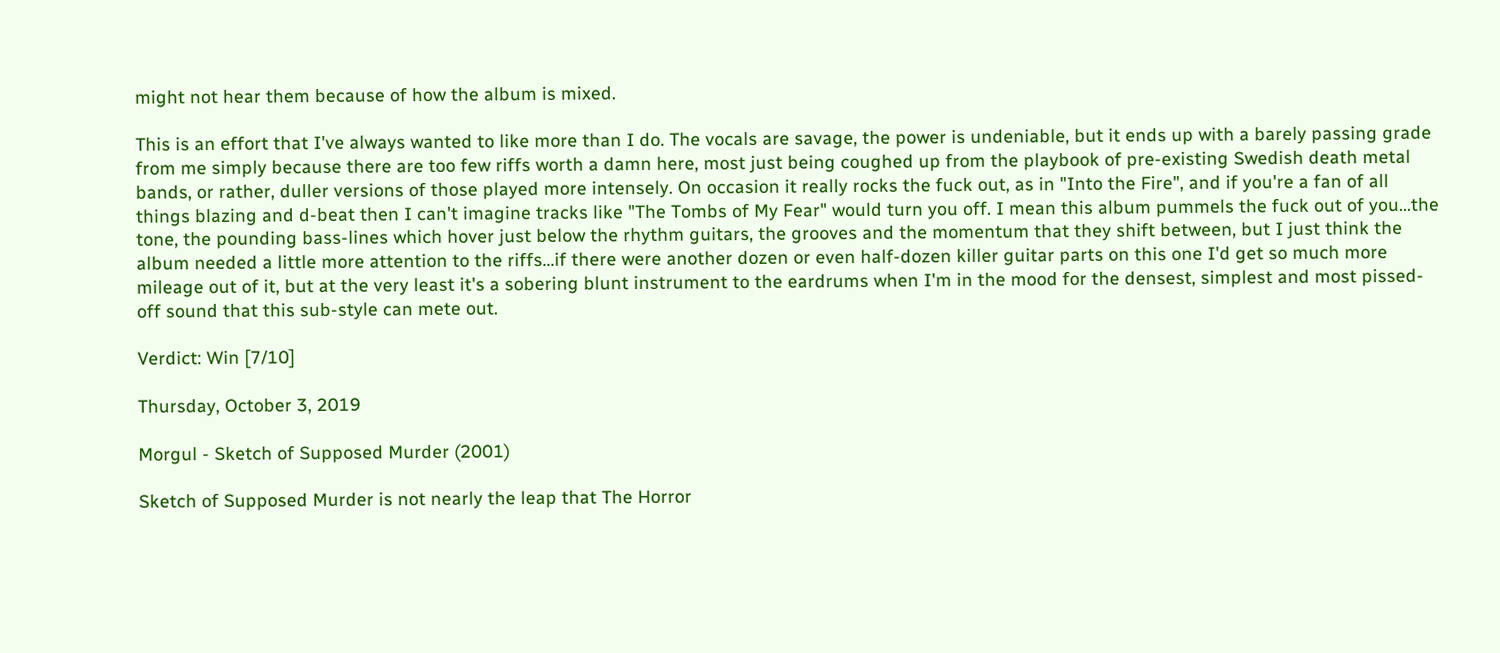might not hear them because of how the album is mixed.

This is an effort that I've always wanted to like more than I do. The vocals are savage, the power is undeniable, but it ends up with a barely passing grade from me simply because there are too few riffs worth a damn here, most just being coughed up from the playbook of pre-existing Swedish death metal bands, or rather, duller versions of those played more intensely. On occasion it really rocks the fuck out, as in "Into the Fire", and if you're a fan of all things blazing and d-beat then I can't imagine tracks like "The Tombs of My Fear" would turn you off. I mean this album pummels the fuck out of you...the tone, the pounding bass-lines which hover just below the rhythm guitars, the grooves and the momentum that they shift between, but I just think the album needed a little more attention to the riffs...if there were another dozen or even half-dozen killer guitar parts on this one I'd get so much more mileage out of it, but at the very least it's a sobering blunt instrument to the eardrums when I'm in the mood for the densest, simplest and most pissed-off sound that this sub-style can mete out.

Verdict: Win [7/10]

Thursday, October 3, 2019

Morgul - Sketch of Supposed Murder (2001)

Sketch of Supposed Murder is not nearly the leap that The Horror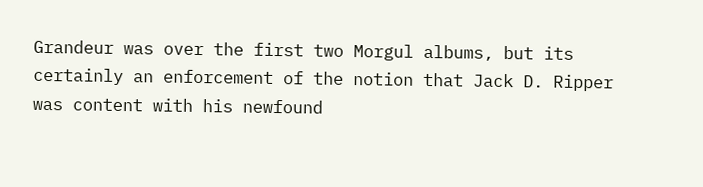Grandeur was over the first two Morgul albums, but its certainly an enforcement of the notion that Jack D. Ripper was content with his newfound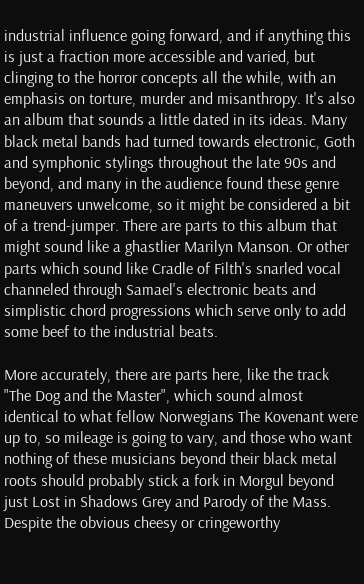industrial influence going forward, and if anything this is just a fraction more accessible and varied, but clinging to the horror concepts all the while, with an emphasis on torture, murder and misanthropy. It's also an album that sounds a little dated in its ideas. Many black metal bands had turned towards electronic, Goth and symphonic stylings throughout the late 90s and beyond, and many in the audience found these genre maneuvers unwelcome, so it might be considered a bit of a trend-jumper. There are parts to this album that might sound like a ghastlier Marilyn Manson. Or other parts which sound like Cradle of Filth's snarled vocal channeled through Samael's electronic beats and simplistic chord progressions which serve only to add some beef to the industrial beats.

More accurately, there are parts here, like the track "The Dog and the Master", which sound almost identical to what fellow Norwegians The Kovenant were up to, so mileage is going to vary, and those who want nothing of these musicians beyond their black metal roots should probably stick a fork in Morgul beyond just Lost in Shadows Grey and Parody of the Mass. Despite the obvious cheesy or cringeworthy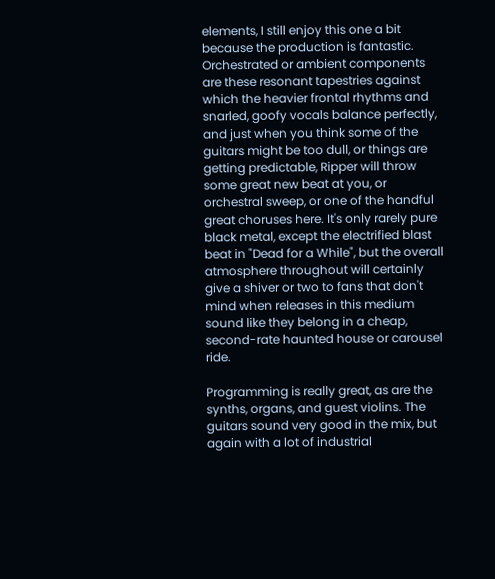elements, I still enjoy this one a bit because the production is fantastic. Orchestrated or ambient components are these resonant tapestries against which the heavier frontal rhythms and snarled, goofy vocals balance perfectly, and just when you think some of the guitars might be too dull, or things are getting predictable, Ripper will throw some great new beat at you, or orchestral sweep, or one of the handful great choruses here. It's only rarely pure black metal, except the electrified blast beat in "Dead for a While", but the overall atmosphere throughout will certainly give a shiver or two to fans that don't mind when releases in this medium sound like they belong in a cheap, second-rate haunted house or carousel ride.

Programming is really great, as are the synths, organs, and guest violins. The guitars sound very good in the mix, but again with a lot of industrial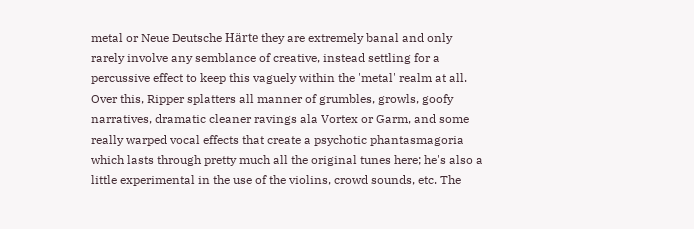metal or Neue Deutsche Härte they are extremely banal and only rarely involve any semblance of creative, instead settling for a percussive effect to keep this vaguely within the 'metal' realm at all. Over this, Ripper splatters all manner of grumbles, growls, goofy narratives, dramatic cleaner ravings ala Vortex or Garm, and some really warped vocal effects that create a psychotic phantasmagoria which lasts through pretty much all the original tunes here; he's also a little experimental in the use of the violins, crowd sounds, etc. The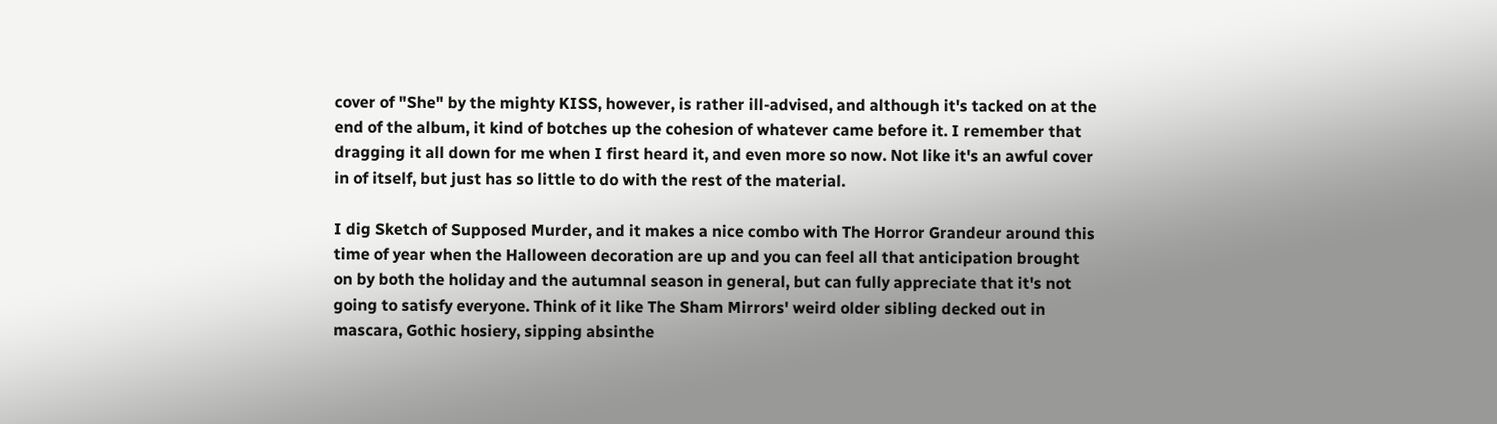cover of "She" by the mighty KISS, however, is rather ill-advised, and although it's tacked on at the end of the album, it kind of botches up the cohesion of whatever came before it. I remember that dragging it all down for me when I first heard it, and even more so now. Not like it's an awful cover in of itself, but just has so little to do with the rest of the material.

I dig Sketch of Supposed Murder, and it makes a nice combo with The Horror Grandeur around this time of year when the Halloween decoration are up and you can feel all that anticipation brought on by both the holiday and the autumnal season in general, but can fully appreciate that it's not going to satisfy everyone. Think of it like The Sham Mirrors' weird older sibling decked out in mascara, Gothic hosiery, sipping absinthe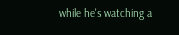while he's watching a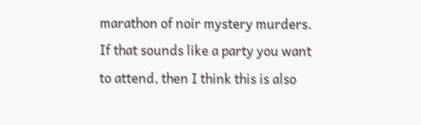marathon of noir mystery murders. If that sounds like a party you want to attend, then I think this is also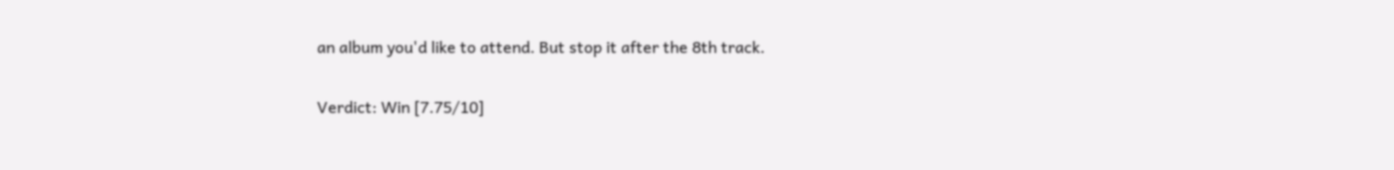an album you'd like to attend. But stop it after the 8th track.

Verdict: Win [7.75/10]